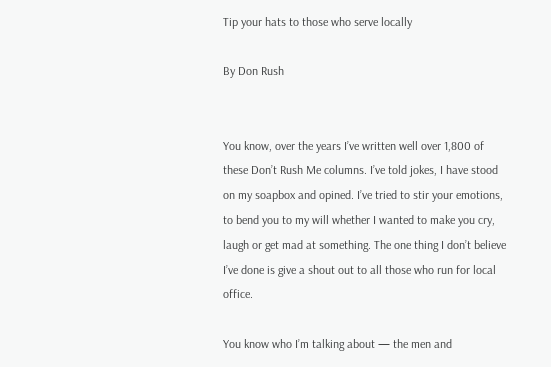Tip your hats to those who serve locally

By Don Rush


You know, over the years I’ve written well over 1,800 of these Don’t Rush Me columns. I’ve told jokes, I have stood on my soapbox and opined. I’ve tried to stir your emotions, to bend you to my will whether I wanted to make you cry, laugh or get mad at something. The one thing I don’t believe I’ve done is give a shout out to all those who run for local office.

You know who I’m talking about — the men and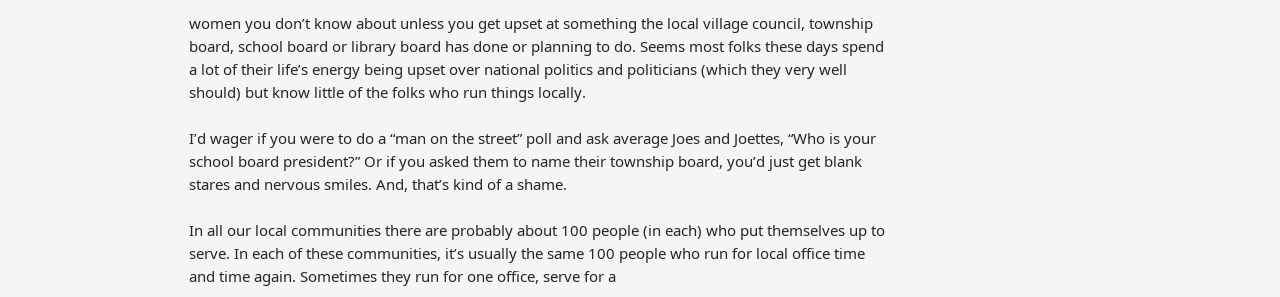women you don’t know about unless you get upset at something the local village council, township board, school board or library board has done or planning to do. Seems most folks these days spend a lot of their life’s energy being upset over national politics and politicians (which they very well should) but know little of the folks who run things locally.

I’d wager if you were to do a “man on the street” poll and ask average Joes and Joettes, “Who is your school board president?” Or if you asked them to name their township board, you’d just get blank stares and nervous smiles. And, that’s kind of a shame.

In all our local communities there are probably about 100 people (in each) who put themselves up to serve. In each of these communities, it’s usually the same 100 people who run for local office time and time again. Sometimes they run for one office, serve for a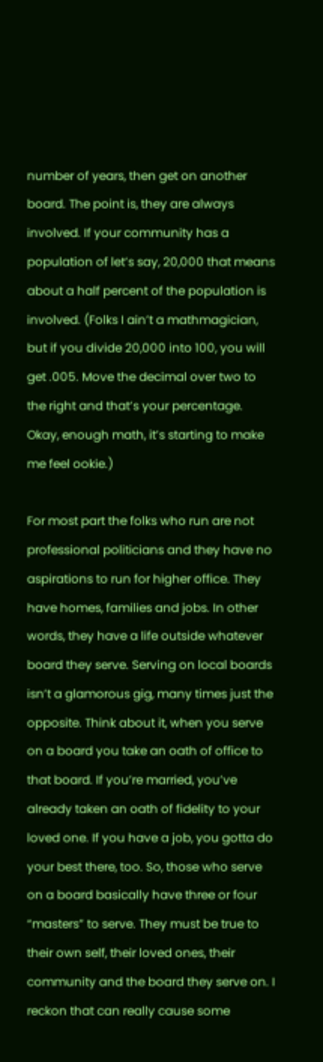number of years, then get on another board. The point is, they are always involved. If your community has a population of let’s say, 20,000 that means about a half percent of the population is involved. (Folks I ain’t a mathmagician, but if you divide 20,000 into 100, you will get .005. Move the decimal over two to the right and that’s your percentage. Okay, enough math, it’s starting to make me feel ookie.)

For most part the folks who run are not professional politicians and they have no aspirations to run for higher office. They have homes, families and jobs. In other words, they have a life outside whatever board they serve. Serving on local boards isn’t a glamorous gig, many times just the opposite. Think about it, when you serve on a board you take an oath of office to that board. If you’re married, you’ve already taken an oath of fidelity to your loved one. If you have a job, you gotta do your best there, too. So, those who serve on a board basically have three or four “masters” to serve. They must be true to their own self, their loved ones, their community and the board they serve on. I reckon that can really cause some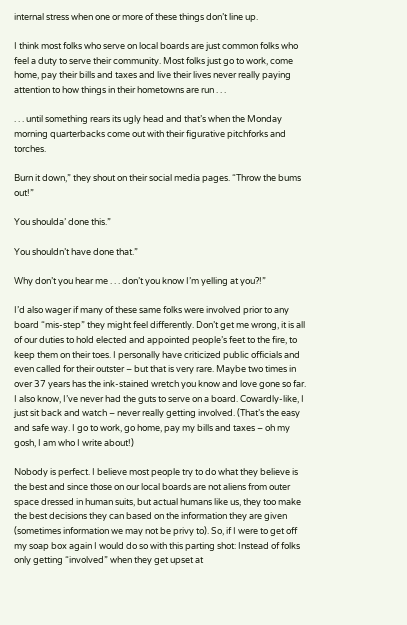internal stress when one or more of these things don’t line up.

I think most folks who serve on local boards are just common folks who feel a duty to serve their community. Most folks just go to work, come home, pay their bills and taxes and live their lives never really paying attention to how things in their hometowns are run . . .

. . . until something rears its ugly head and that’s when the Monday morning quarterbacks come out with their figurative pitchforks and torches.

Burn it down,” they shout on their social media pages. “Throw the bums out!”

You shoulda’ done this.”

You shouldn’t have done that.”

Why don’t you hear me . . . don’t you know I’m yelling at you?!”

I’d also wager if many of these same folks were involved prior to any board “mis-step” they might feel differently. Don’t get me wrong, it is all of our duties to hold elected and appointed people’s feet to the fire, to keep them on their toes. I personally have criticized public officials and even called for their outster – but that is very rare. Maybe two times in over 37 years has the ink-stained wretch you know and love gone so far. I also know, I’ve never had the guts to serve on a board. Cowardly-like, I just sit back and watch – never really getting involved. (That’s the easy and safe way. I go to work, go home, pay my bills and taxes – oh my gosh, I am who I write about!)

Nobody is perfect. I believe most people try to do what they believe is the best and since those on our local boards are not aliens from outer space dressed in human suits, but actual humans like us, they too make the best decisions they can based on the information they are given (sometimes information we may not be privy to). So, if I were to get off my soap box again I would do so with this parting shot: Instead of folks only getting “involved” when they get upset at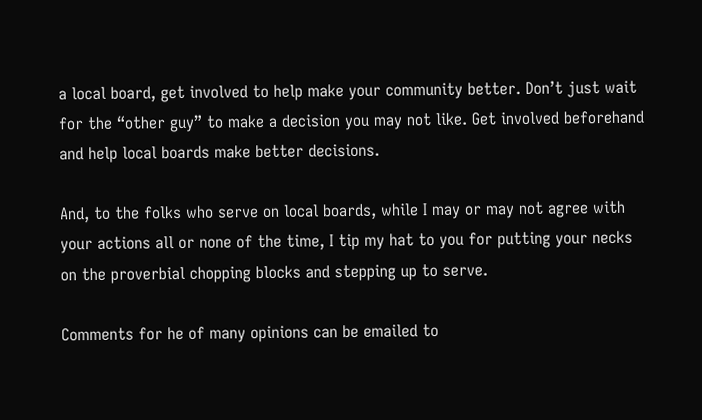a local board, get involved to help make your community better. Don’t just wait for the “other guy” to make a decision you may not like. Get involved beforehand and help local boards make better decisions.

And, to the folks who serve on local boards, while I may or may not agree with your actions all or none of the time, I tip my hat to you for putting your necks on the proverbial chopping blocks and stepping up to serve.

Comments for he of many opinions can be emailed to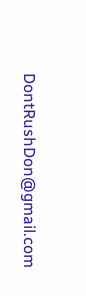DontRushDon@gmail.com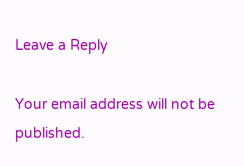Leave a Reply

Your email address will not be published.